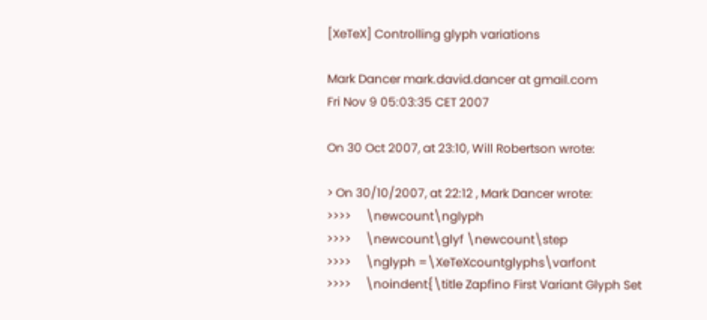[XeTeX] Controlling glyph variations

Mark Dancer mark.david.dancer at gmail.com
Fri Nov 9 05:03:35 CET 2007

On 30 Oct 2007, at 23:10, Will Robertson wrote:

> On 30/10/2007, at 22:12 , Mark Dancer wrote:
>>>>     \newcount\nglyph
>>>>     \newcount\glyf \newcount\step
>>>>     \nglyph =\XeTeXcountglyphs\varfont
>>>>     \noindent{\title Zapfino First Variant Glyph Set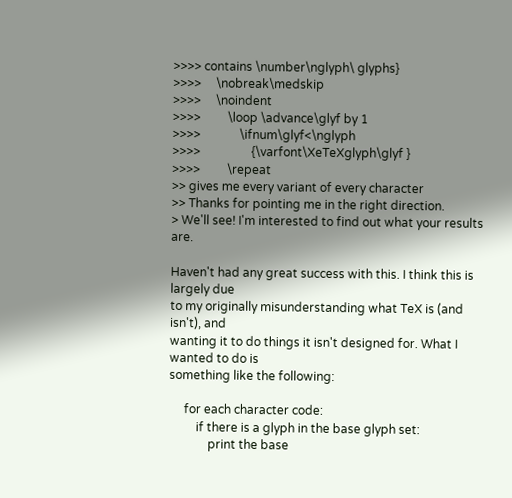>>>> contains \number\nglyph\ glyphs}
>>>>     \nobreak\medskip
>>>>     \noindent
>>>>         \loop \advance\glyf by 1
>>>>             \ifnum\glyf<\nglyph
>>>>                 {\varfont\XeTeXglyph\glyf }
>>>>         \repeat
>> gives me every variant of every character
>> Thanks for pointing me in the right direction.
> We'll see! I'm interested to find out what your results are.

Haven't had any great success with this. I think this is largely due
to my originally misunderstanding what TeX is (and isn't), and
wanting it to do things it isn't designed for. What I wanted to do is
something like the following:

     for each character code:
         if there is a glyph in the base glyph set:
             print the base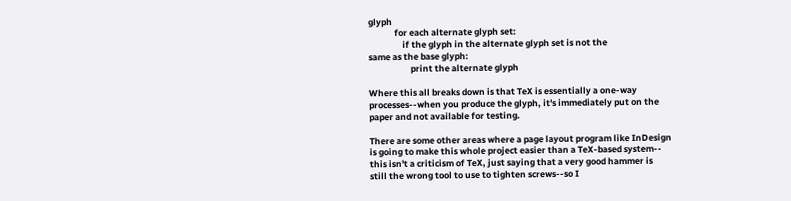glyph
             for each alternate glyph set:
                 if the glyph in the alternate glyph set is not the
same as the base glyph:
                     print the alternate glyph

Where this all breaks down is that TeX is essentially a one-way
processes--when you produce the glyph, it's immediately put on the
paper and not available for testing.

There are some other areas where a page layout program like InDesign
is going to make this whole project easier than a TeX-based system--
this isn't a criticism of TeX, just saying that a very good hammer is
still the wrong tool to use to tighten screws--so I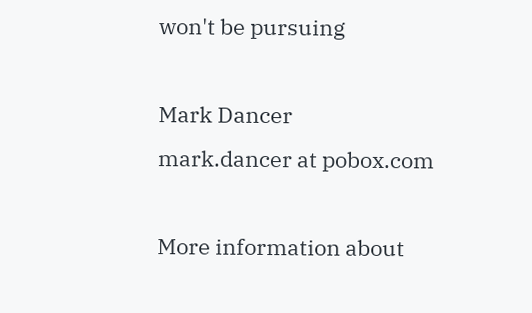won't be pursuing

Mark Dancer
mark.dancer at pobox.com

More information about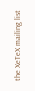the XeTeX mailing list